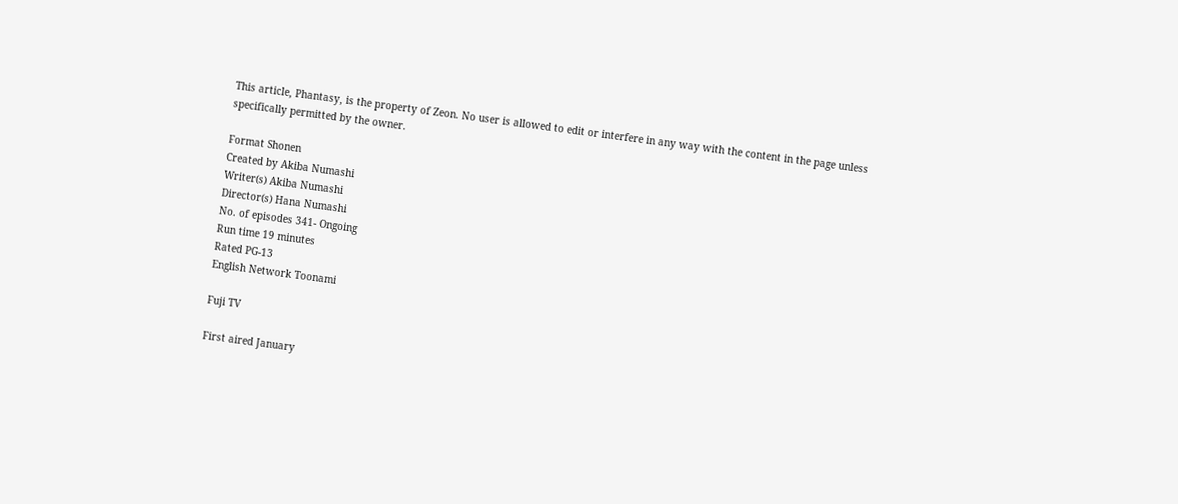This article, Phantasy, is the property of Zeon. No user is allowed to edit or interfere in any way with the content in the page unless specifically permitted by the owner.

Format Shonen
Created by Akiba Numashi
Writer(s) Akiba Numashi
Director(s) Hana Numashi
No. of episodes 341- Ongoing
Run time 19 minutes
Rated PG-13
English Network Toonami

Fuji TV

First aired January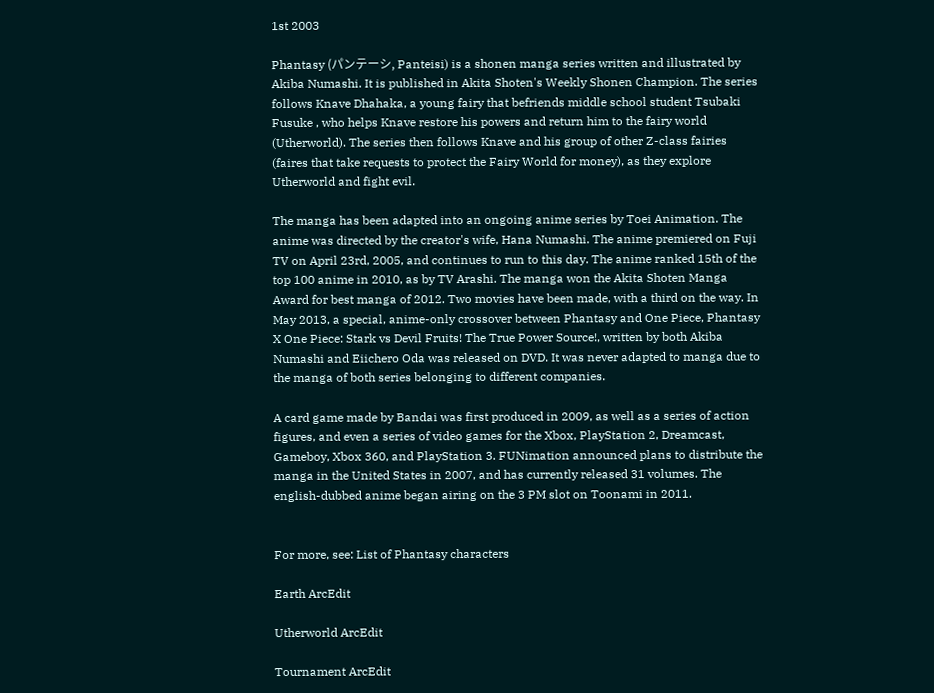1st 2003

Phantasy (パンテーシ, Panteisi) is a shonen manga series written and illustrated by Akiba Numashi. It is published in Akita Shoten's Weekly Shonen Champion. The series follows Knave Dhahaka, a young fairy that befriends middle school student Tsubaki Fusuke , who helps Knave restore his powers and return him to the fairy world (Utherworld). The series then follows Knave and his group of other Z-class fairies (faires that take requests to protect the Fairy World for money), as they explore Utherworld and fight evil.

The manga has been adapted into an ongoing anime series by Toei Animation. The anime was directed by the creator's wife, Hana Numashi. The anime premiered on Fuji TV on April 23rd, 2005, and continues to run to this day. The anime ranked 15th of the top 100 anime in 2010, as by TV Arashi. The manga won the Akita Shoten Manga Award for best manga of 2012. Two movies have been made, with a third on the way. In May 2013, a special, anime-only crossover between Phantasy and One Piece, Phantasy X One Piece: Stark vs Devil Fruits! The True Power Source!, written by both Akiba Numashi and Eiichero Oda was released on DVD. It was never adapted to manga due to the manga of both series belonging to different companies.

A card game made by Bandai was first produced in 2009, as well as a series of action figures, and even a series of video games for the Xbox, PlayStation 2, Dreamcast, Gameboy, Xbox 360, and PlayStation 3. FUNimation announced plans to distribute the manga in the United States in 2007, and has currently released 31 volumes. The english-dubbed anime began airing on the 3 PM slot on Toonami in 2011.


For more, see: List of Phantasy characters

Earth ArcEdit

Utherworld ArcEdit

Tournament ArcEdit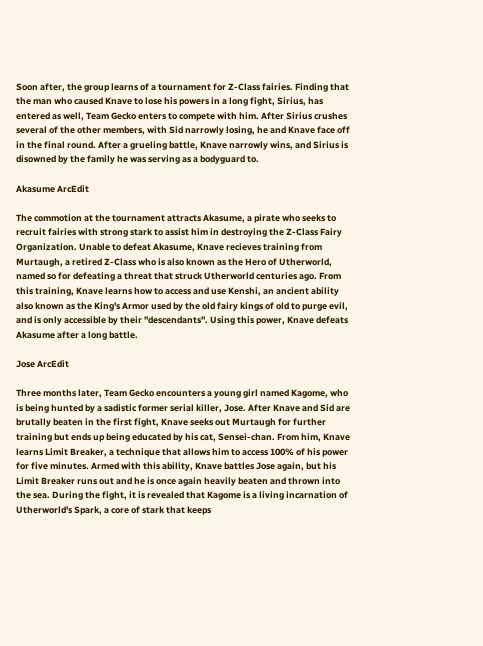Soon after, the group learns of a tournament for Z-Class fairies. Finding that the man who caused Knave to lose his powers in a long fight, Sirius, has entered as well, Team Gecko enters to compete with him. After Sirius crushes several of the other members, with Sid narrowly losing, he and Knave face off in the final round. After a grueling battle, Knave narrowly wins, and Sirius is disowned by the family he was serving as a bodyguard to.

Akasume ArcEdit

The commotion at the tournament attracts Akasume, a pirate who seeks to recruit fairies with strong stark to assist him in destroying the Z-Class Fairy Organization. Unable to defeat Akasume, Knave recieves training from Murtaugh, a retired Z-Class who is also known as the Hero of Utherworld, named so for defeating a threat that struck Utherworld centuries ago. From this training, Knave learns how to access and use Kenshi, an ancient ability also known as the King's Armor used by the old fairy kings of old to purge evil, and is only accessible by their "descendants". Using this power, Knave defeats Akasume after a long battle.

Jose ArcEdit

Three months later, Team Gecko encounters a young girl named Kagome, who is being hunted by a sadistic former serial killer, Jose. After Knave and Sid are brutally beaten in the first fight, Knave seeks out Murtaugh for further training but ends up being educated by his cat, Sensei-chan. From him, Knave learns Limit Breaker, a technique that allows him to access 100% of his power for five minutes. Armed with this ability, Knave battles Jose again, but his Limit Breaker runs out and he is once again heavily beaten and thrown into the sea. During the fight, it is revealed that Kagome is a living incarnation of Utherworld's Spark, a core of stark that keeps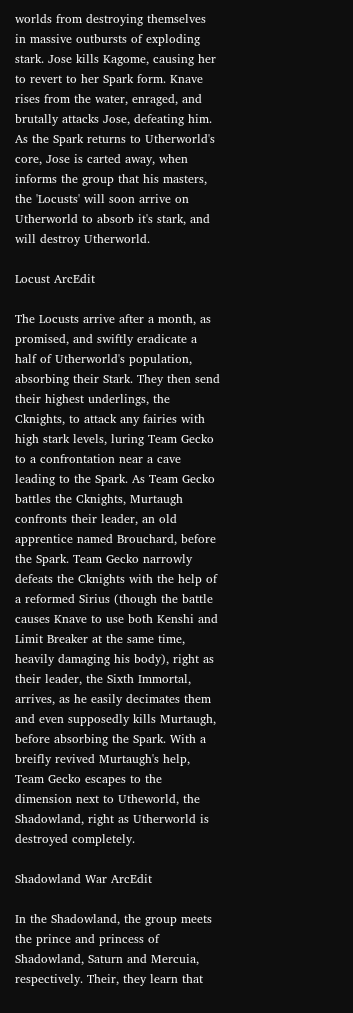worlds from destroying themselves in massive outbursts of exploding stark. Jose kills Kagome, causing her to revert to her Spark form. Knave rises from the water, enraged, and brutally attacks Jose, defeating him. As the Spark returns to Utherworld's core, Jose is carted away, when informs the group that his masters, the 'Locusts' will soon arrive on Utherworld to absorb it's stark, and will destroy Utherworld.

Locust ArcEdit

The Locusts arrive after a month, as promised, and swiftly eradicate a half of Utherworld's population, absorbing their Stark. They then send their highest underlings, the Cknights, to attack any fairies with high stark levels, luring Team Gecko to a confrontation near a cave leading to the Spark. As Team Gecko battles the Cknights, Murtaugh confronts their leader, an old apprentice named Brouchard, before the Spark. Team Gecko narrowly defeats the Cknights with the help of a reformed Sirius (though the battle causes Knave to use both Kenshi and Limit Breaker at the same time, heavily damaging his body), right as their leader, the Sixth Immortal, arrives, as he easily decimates them and even supposedly kills Murtaugh, before absorbing the Spark. With a breifly revived Murtaugh's help, Team Gecko escapes to the dimension next to Utheworld, the Shadowland, right as Utherworld is destroyed completely.

Shadowland War ArcEdit

In the Shadowland, the group meets the prince and princess of Shadowland, Saturn and Mercuia, respectively. Their, they learn that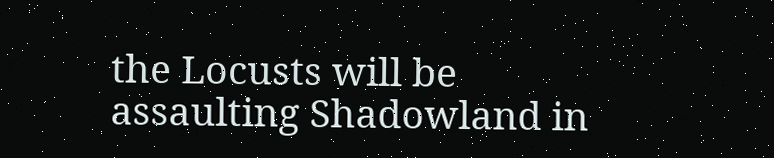the Locusts will be assaulting Shadowland in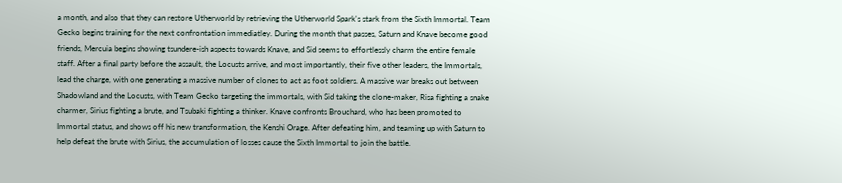a month, and also that they can restore Utherworld by retrieving the Utherworld Spark's stark from the Sixth Immortal. Team Gecko begins training for the next confrontation immediatley. During the month that passes, Saturn and Knave become good friends, Mercuia begins showing tsundere-ish aspects towards Knave, and Sid seems to effortlessly charm the entire female staff. After a final party before the assault, the Locusts arrive, and most importantly, their five other leaders, the Immortals, lead the charge, with one generating a massive number of clones to act as foot soldiers. A massive war breaks out between Shadowland and the Locusts, with Team Gecko targeting the immortals, with Sid taking the clone-maker, Risa fighting a snake charmer, Sirius fighting a brute, and Tsubaki fighting a thinker. Knave confronts Brouchard, who has been promoted to Immortal status, and shows off his new transformation, the Kenshi Orage. After defeating him, and teaming up with Saturn to help defeat the brute with Sirius, the accumulation of losses cause the Sixth Immortal to join the battle.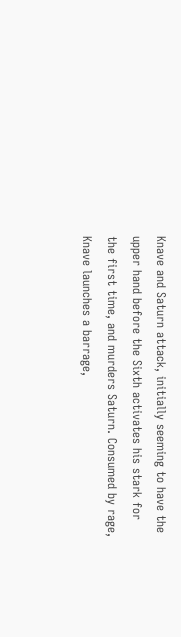Knave and Saturn attack, initially seeming to have the upper hand before the Sixth activates his stark for the first time, and murders Saturn. Consumed by rage, Knave launches a barrage,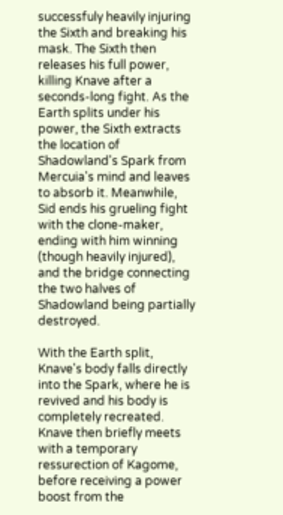successfuly heavily injuring the Sixth and breaking his mask. The Sixth then releases his full power, killing Knave after a seconds-long fight. As the Earth splits under his power, the Sixth extracts the location of Shadowland's Spark from Mercuia's mind and leaves to absorb it. Meanwhile, Sid ends his grueling fight with the clone-maker, ending with him winning (though heavily injured), and the bridge connecting the two halves of Shadowland being partially destroyed.

With the Earth split, Knave's body falls directly into the Spark, where he is revived and his body is completely recreated. Knave then briefly meets with a temporary ressurection of Kagome, before receiving a power boost from the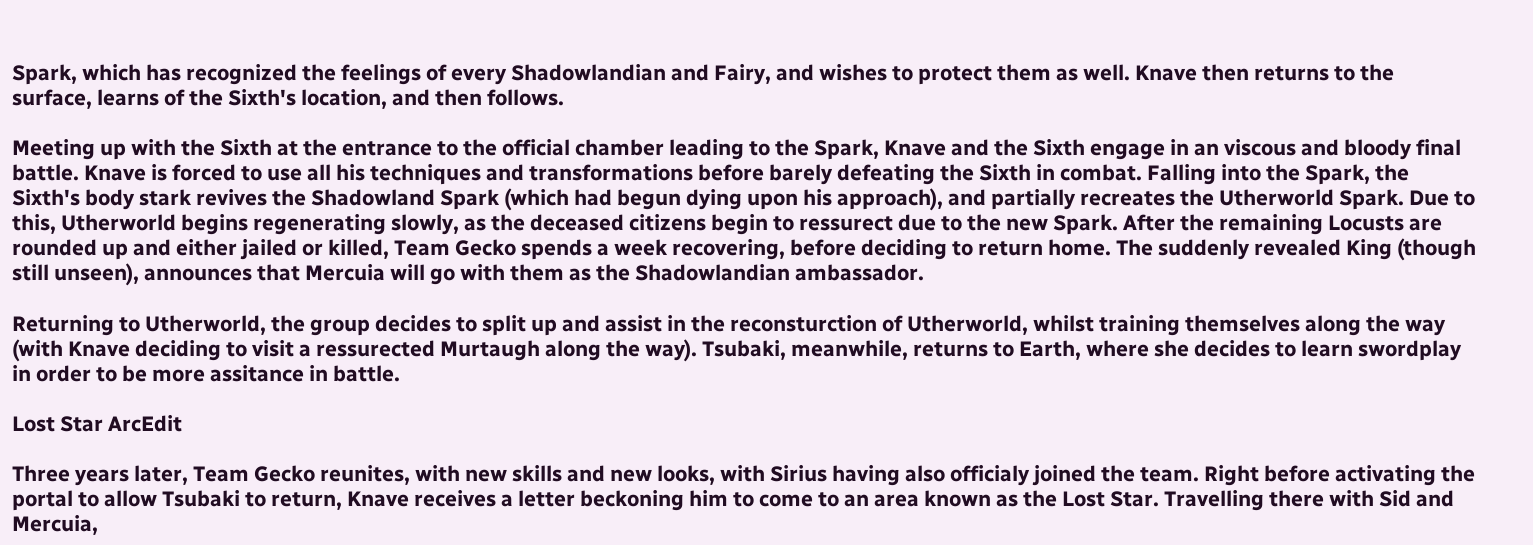Spark, which has recognized the feelings of every Shadowlandian and Fairy, and wishes to protect them as well. Knave then returns to the surface, learns of the Sixth's location, and then follows.

Meeting up with the Sixth at the entrance to the official chamber leading to the Spark, Knave and the Sixth engage in an viscous and bloody final battle. Knave is forced to use all his techniques and transformations before barely defeating the Sixth in combat. Falling into the Spark, the Sixth's body stark revives the Shadowland Spark (which had begun dying upon his approach), and partially recreates the Utherworld Spark. Due to this, Utherworld begins regenerating slowly, as the deceased citizens begin to ressurect due to the new Spark. After the remaining Locusts are rounded up and either jailed or killed, Team Gecko spends a week recovering, before deciding to return home. The suddenly revealed King (though still unseen), announces that Mercuia will go with them as the Shadowlandian ambassador.

Returning to Utherworld, the group decides to split up and assist in the reconsturction of Utherworld, whilst training themselves along the way (with Knave deciding to visit a ressurected Murtaugh along the way). Tsubaki, meanwhile, returns to Earth, where she decides to learn swordplay in order to be more assitance in battle.

Lost Star ArcEdit

Three years later, Team Gecko reunites, with new skills and new looks, with Sirius having also officialy joined the team. Right before activating the portal to allow Tsubaki to return, Knave receives a letter beckoning him to come to an area known as the Lost Star. Travelling there with Sid and Mercuia,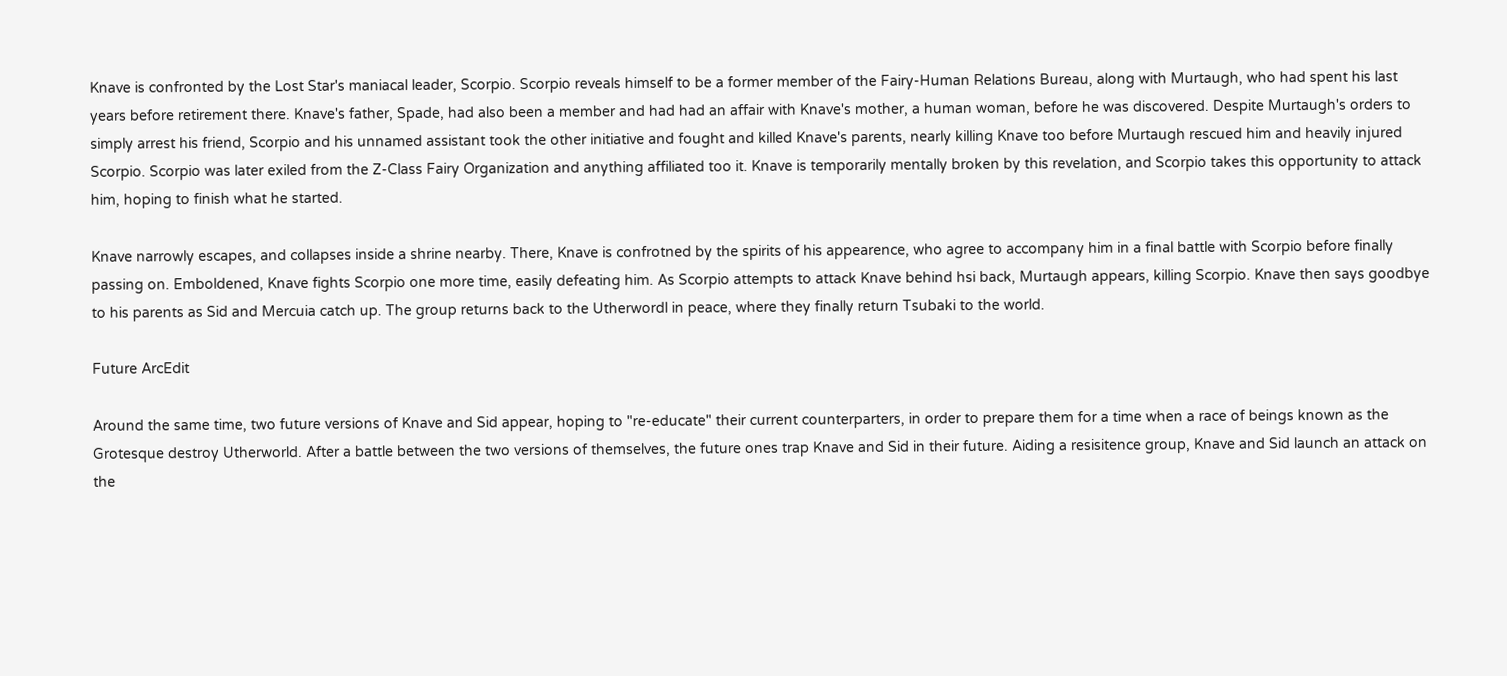Knave is confronted by the Lost Star's maniacal leader, Scorpio. Scorpio reveals himself to be a former member of the Fairy-Human Relations Bureau, along with Murtaugh, who had spent his last years before retirement there. Knave's father, Spade, had also been a member and had had an affair with Knave's mother, a human woman, before he was discovered. Despite Murtaugh's orders to simply arrest his friend, Scorpio and his unnamed assistant took the other initiative and fought and killed Knave's parents, nearly killing Knave too before Murtaugh rescued him and heavily injured Scorpio. Scorpio was later exiled from the Z-Class Fairy Organization and anything affiliated too it. Knave is temporarily mentally broken by this revelation, and Scorpio takes this opportunity to attack him, hoping to finish what he started.

Knave narrowly escapes, and collapses inside a shrine nearby. There, Knave is confrotned by the spirits of his appearence, who agree to accompany him in a final battle with Scorpio before finally passing on. Emboldened, Knave fights Scorpio one more time, easily defeating him. As Scorpio attempts to attack Knave behind hsi back, Murtaugh appears, killing Scorpio. Knave then says goodbye to his parents as Sid and Mercuia catch up. The group returns back to the Utherwordl in peace, where they finally return Tsubaki to the world.

Future ArcEdit

Around the same time, two future versions of Knave and Sid appear, hoping to "re-educate" their current counterparters, in order to prepare them for a time when a race of beings known as the Grotesque destroy Utherworld. After a battle between the two versions of themselves, the future ones trap Knave and Sid in their future. Aiding a resisitence group, Knave and Sid launch an attack on the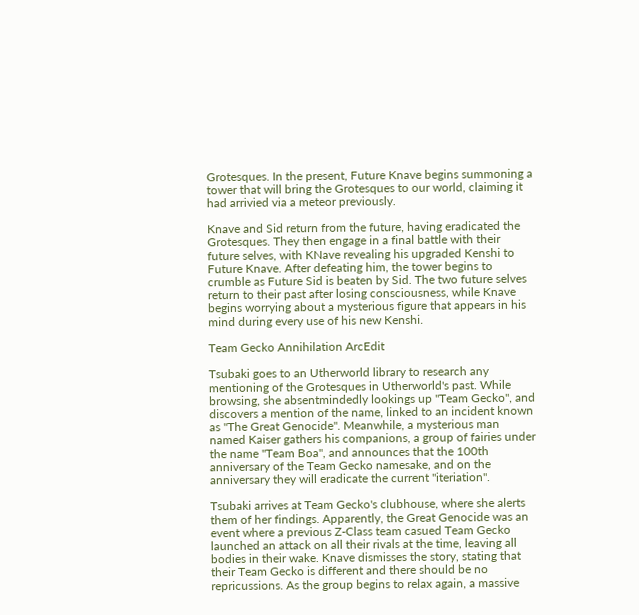Grotesques. In the present, Future Knave begins summoning a tower that will bring the Grotesques to our world, claiming it had arrivied via a meteor previously.

Knave and Sid return from the future, having eradicated the Grotesques. They then engage in a final battle with their future selves, with KNave revealing his upgraded Kenshi to Future Knave. After defeating him, the tower begins to crumble as Future Sid is beaten by Sid. The two future selves return to their past after losing consciousness, while Knave begins worrying about a mysterious figure that appears in his mind during every use of his new Kenshi.

Team Gecko Annihilation ArcEdit

Tsubaki goes to an Utherworld library to research any mentioning of the Grotesques in Utherworld's past. While browsing, she absentmindedly lookings up "Team Gecko", and discovers a mention of the name, linked to an incident known as "The Great Genocide". Meanwhile, a mysterious man named Kaiser gathers his companions, a group of fairies under the name "Team Boa", and announces that the 100th anniversary of the Team Gecko namesake, and on the anniversary they will eradicate the current "iteriation".

Tsubaki arrives at Team Gecko's clubhouse, where she alerts them of her findings. Apparently, the Great Genocide was an event where a previous Z-Class team casued Team Gecko launched an attack on all their rivals at the time, leaving all bodies in their wake. Knave dismisses the story, stating that their Team Gecko is different and there should be no repricussions. As the group begins to relax again, a massive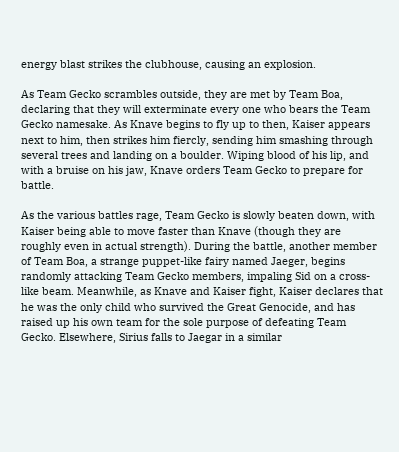energy blast strikes the clubhouse, causing an explosion.

As Team Gecko scrambles outside, they are met by Team Boa, declaring that they will exterminate every one who bears the Team Gecko namesake. As Knave begins to fly up to then, Kaiser appears next to him, then strikes him fiercly, sending him smashing through several trees and landing on a boulder. Wiping blood of his lip, and with a bruise on his jaw, Knave orders Team Gecko to prepare for battle.

As the various battles rage, Team Gecko is slowly beaten down, with Kaiser being able to move faster than Knave (though they are roughly even in actual strength). During the battle, another member of Team Boa, a strange puppet-like fairy named Jaeger, begins randomly attacking Team Gecko members, impaling Sid on a cross-like beam. Meanwhile, as Knave and Kaiser fight, Kaiser declares that he was the only child who survived the Great Genocide, and has raised up his own team for the sole purpose of defeating Team Gecko. Elsewhere, Sirius falls to Jaegar in a similar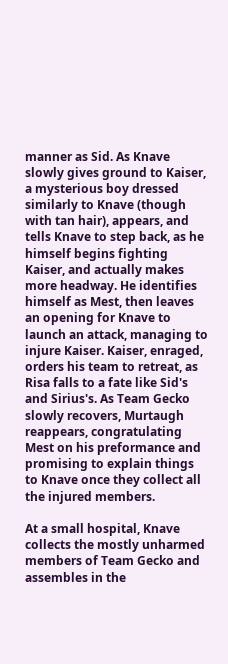manner as Sid. As Knave slowly gives ground to Kaiser, a mysterious boy dressed similarly to Knave (though with tan hair), appears, and tells Knave to step back, as he himself begins fighting Kaiser, and actually makes more headway. He identifies himself as Mest, then leaves an opening for Knave to launch an attack, managing to injure Kaiser. Kaiser, enraged, orders his team to retreat, as Risa falls to a fate like Sid's and Sirius's. As Team Gecko slowly recovers, Murtaugh reappears, congratulating Mest on his preformance and promising to explain things to Knave once they collect all the injured members.

At a small hospital, Knave collects the mostly unharmed members of Team Gecko and assembles in the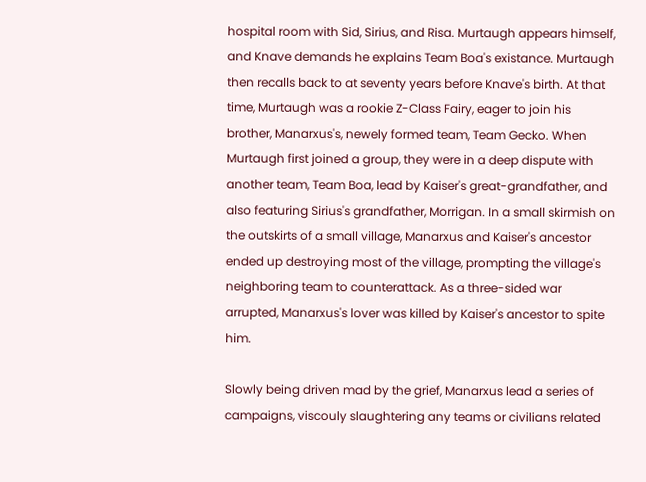hospital room with Sid, Sirius, and Risa. Murtaugh appears himself, and Knave demands he explains Team Boa's existance. Murtaugh then recalls back to at seventy years before Knave's birth. At that time, Murtaugh was a rookie Z-Class Fairy, eager to join his brother, Manarxus's, newely formed team, Team Gecko. When Murtaugh first joined a group, they were in a deep dispute with another team, Team Boa, lead by Kaiser's great-grandfather, and also featuring Sirius's grandfather, Morrigan. In a small skirmish on the outskirts of a small village, Manarxus and Kaiser's ancestor ended up destroying most of the village, prompting the village's neighboring team to counterattack. As a three-sided war arrupted, Manarxus's lover was killed by Kaiser's ancestor to spite him.

Slowly being driven mad by the grief, Manarxus lead a series of campaigns, viscouly slaughtering any teams or civilians related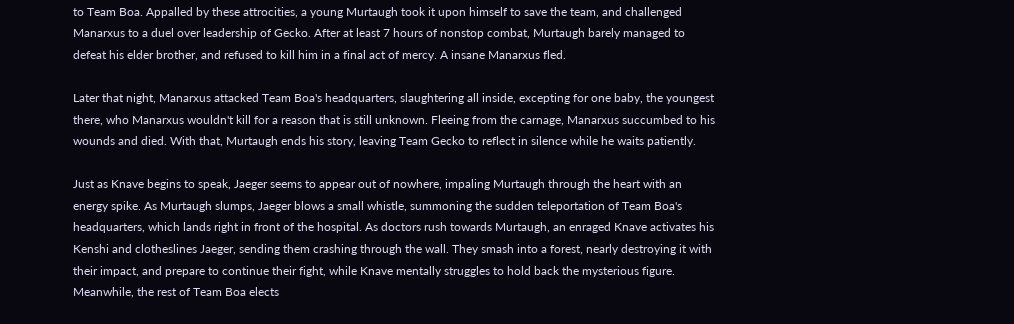to Team Boa. Appalled by these attrocities, a young Murtaugh took it upon himself to save the team, and challenged Manarxus to a duel over leadership of Gecko. After at least 7 hours of nonstop combat, Murtaugh barely managed to defeat his elder brother, and refused to kill him in a final act of mercy. A insane Manarxus fled.

Later that night, Manarxus attacked Team Boa's headquarters, slaughtering all inside, excepting for one baby, the youngest there, who Manarxus wouldn't kill for a reason that is still unknown. Fleeing from the carnage, Manarxus succumbed to his wounds and died. With that, Murtaugh ends his story, leaving Team Gecko to reflect in silence while he waits patiently.

Just as Knave begins to speak, Jaeger seems to appear out of nowhere, impaling Murtaugh through the heart with an energy spike. As Murtaugh slumps, Jaeger blows a small whistle, summoning the sudden teleportation of Team Boa's headquarters, which lands right in front of the hospital. As doctors rush towards Murtaugh, an enraged Knave activates his Kenshi and clotheslines Jaeger, sending them crashing through the wall. They smash into a forest, nearly destroying it with their impact, and prepare to continue their fight, while Knave mentally struggles to hold back the mysterious figure. Meanwhile, the rest of Team Boa elects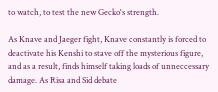to watch, to test the new Gecko's strength.

As Knave and Jaeger fight, Knave constantly is forced to deactivate his Kenshi to stave off the mysterious figure, and as a result, finds himself taking loads of unneccessary damage. As Risa and Sid debate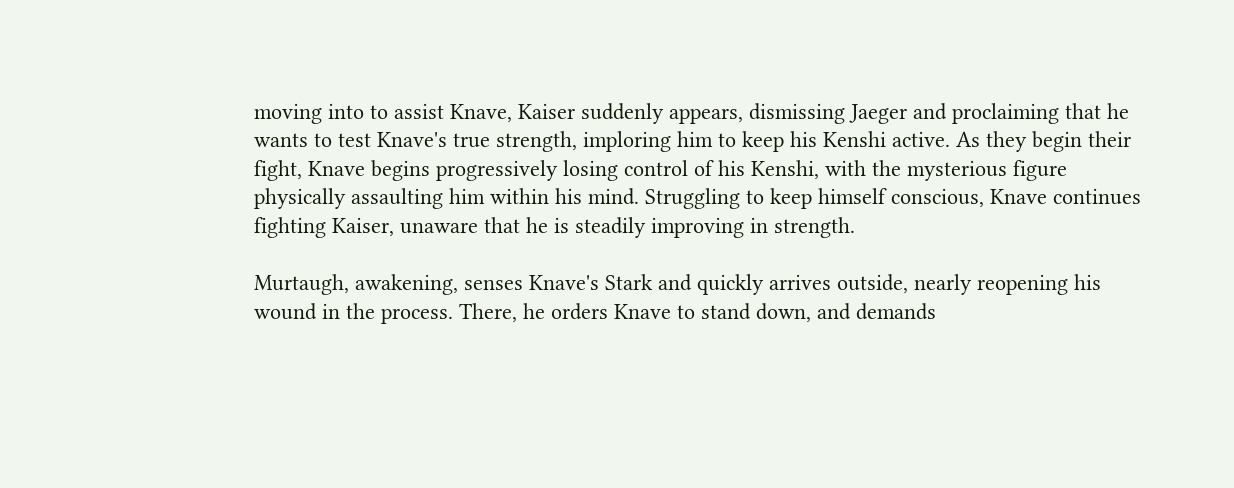moving into to assist Knave, Kaiser suddenly appears, dismissing Jaeger and proclaiming that he wants to test Knave's true strength, imploring him to keep his Kenshi active. As they begin their fight, Knave begins progressively losing control of his Kenshi, with the mysterious figure physically assaulting him within his mind. Struggling to keep himself conscious, Knave continues fighting Kaiser, unaware that he is steadily improving in strength.

Murtaugh, awakening, senses Knave's Stark and quickly arrives outside, nearly reopening his wound in the process. There, he orders Knave to stand down, and demands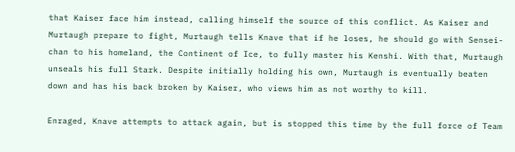that Kaiser face him instead, calling himself the source of this conflict. As Kaiser and Murtaugh prepare to fight, Murtaugh tells Knave that if he loses, he should go with Sensei-chan to his homeland, the Continent of Ice, to fully master his Kenshi. With that, Murtaugh unseals his full Stark. Despite initially holding his own, Murtaugh is eventually beaten down and has his back broken by Kaiser, who views him as not worthy to kill.

Enraged, Knave attempts to attack again, but is stopped this time by the full force of Team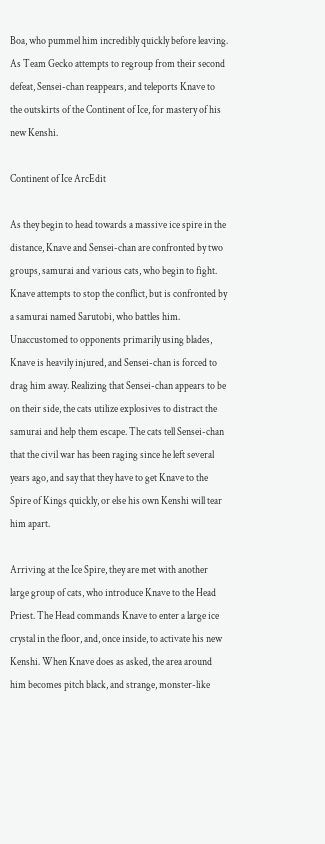Boa, who pummel him incredibly quickly before leaving. As Team Gecko attempts to regroup from their second defeat, Sensei-chan reappears, and teleports Knave to the outskirts of the Continent of Ice, for mastery of his new Kenshi.

Continent of Ice ArcEdit

As they begin to head towards a massive ice spire in the distance, Knave and Sensei-chan are confronted by two groups, samurai and various cats, who begin to fight. Knave attempts to stop the conflict, but is confronted by a samurai named Sarutobi, who battles him. Unaccustomed to opponents primarily using blades, Knave is heavily injured, and Sensei-chan is forced to drag him away. Realizing that Sensei-chan appears to be on their side, the cats utilize explosives to distract the samurai and help them escape. The cats tell Sensei-chan that the civil war has been raging since he left several years ago, and say that they have to get Knave to the Spire of Kings quickly, or else his own Kenshi will tear him apart.

Arriving at the Ice Spire, they are met with another large group of cats, who introduce Knave to the Head Priest. The Head commands Knave to enter a large ice crystal in the floor, and, once inside, to activate his new Kenshi. When Knave does as asked, the area around him becomes pitch black, and strange, monster-like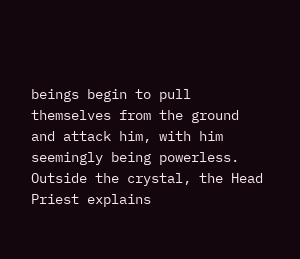beings begin to pull themselves from the ground and attack him, with him seemingly being powerless. Outside the crystal, the Head Priest explains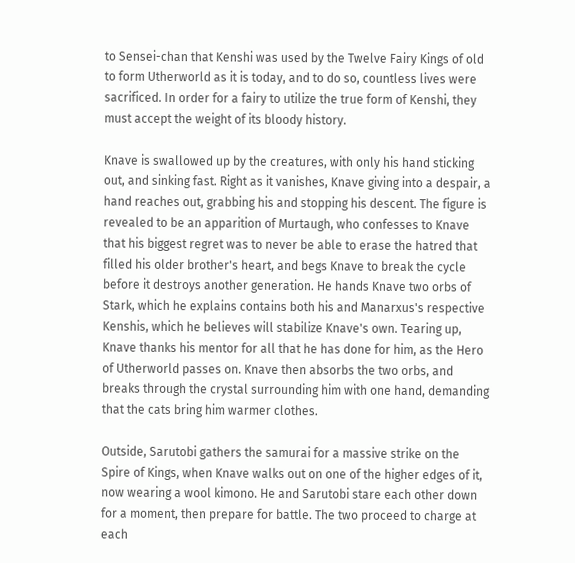to Sensei-chan that Kenshi was used by the Twelve Fairy Kings of old to form Utherworld as it is today, and to do so, countless lives were sacrificed. In order for a fairy to utilize the true form of Kenshi, they must accept the weight of its bloody history.

Knave is swallowed up by the creatures, with only his hand sticking out, and sinking fast. Right as it vanishes, Knave giving into a despair, a hand reaches out, grabbing his and stopping his descent. The figure is revealed to be an apparition of Murtaugh, who confesses to Knave that his biggest regret was to never be able to erase the hatred that filled his older brother's heart, and begs Knave to break the cycle before it destroys another generation. He hands Knave two orbs of Stark, which he explains contains both his and Manarxus's respective Kenshis, which he believes will stabilize Knave's own. Tearing up, Knave thanks his mentor for all that he has done for him, as the Hero of Utherworld passes on. Knave then absorbs the two orbs, and breaks through the crystal surrounding him with one hand, demanding that the cats bring him warmer clothes.

Outside, Sarutobi gathers the samurai for a massive strike on the Spire of Kings, when Knave walks out on one of the higher edges of it, now wearing a wool kimono. He and Sarutobi stare each other down for a moment, then prepare for battle. The two proceed to charge at each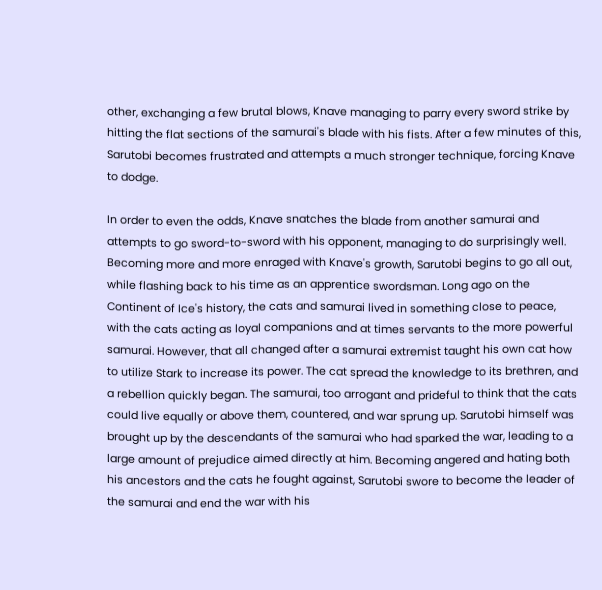other, exchanging a few brutal blows, Knave managing to parry every sword strike by hitting the flat sections of the samurai's blade with his fists. After a few minutes of this, Sarutobi becomes frustrated and attempts a much stronger technique, forcing Knave to dodge.

In order to even the odds, Knave snatches the blade from another samurai and attempts to go sword-to-sword with his opponent, managing to do surprisingly well. Becoming more and more enraged with Knave's growth, Sarutobi begins to go all out, while flashing back to his time as an apprentice swordsman. Long ago on the Continent of Ice's history, the cats and samurai lived in something close to peace, with the cats acting as loyal companions and at times servants to the more powerful samurai. However, that all changed after a samurai extremist taught his own cat how to utilize Stark to increase its power. The cat spread the knowledge to its brethren, and a rebellion quickly began. The samurai, too arrogant and prideful to think that the cats could live equally or above them, countered, and war sprung up. Sarutobi himself was brought up by the descendants of the samurai who had sparked the war, leading to a large amount of prejudice aimed directly at him. Becoming angered and hating both his ancestors and the cats he fought against, Sarutobi swore to become the leader of the samurai and end the war with his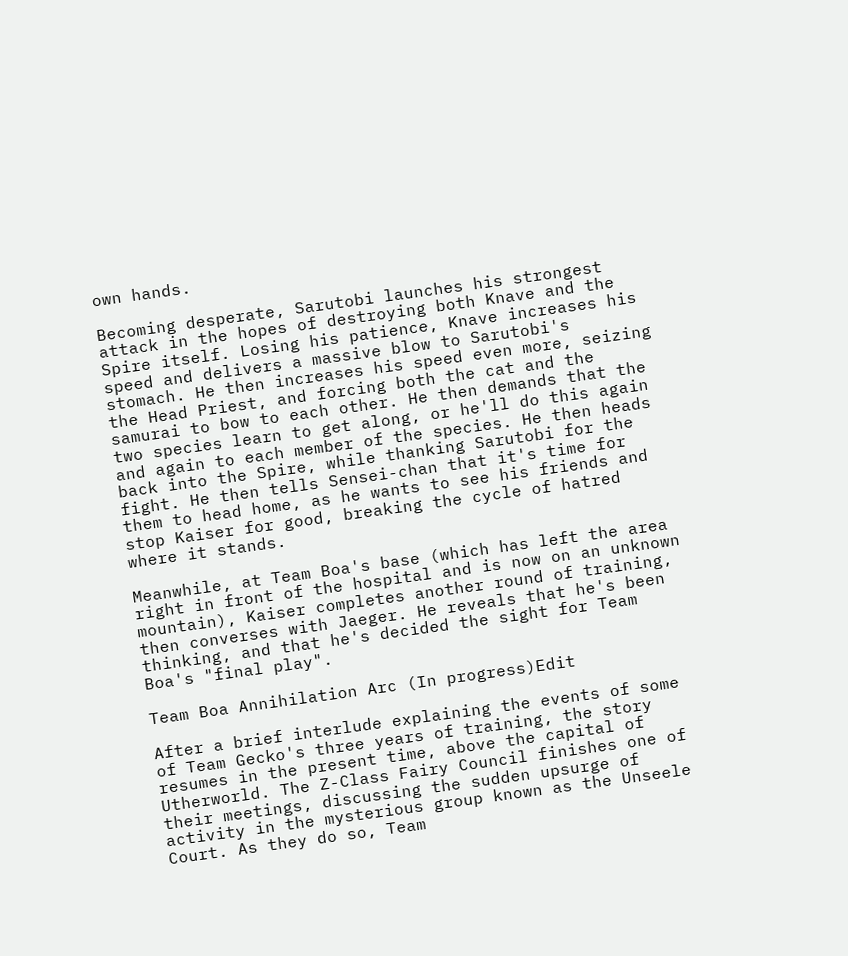own hands.

Becoming desperate, Sarutobi launches his strongest attack in the hopes of destroying both Knave and the Spire itself. Losing his patience, Knave increases his speed and delivers a massive blow to Sarutobi's stomach. He then increases his speed even more, seizing the Head Priest, and forcing both the cat and the samurai to bow to each other. He then demands that the two species learn to get along, or he'll do this again and again to each member of the species. He then heads back into the Spire, while thanking Sarutobi for the fight. He then tells Sensei-chan that it's time for them to head home, as he wants to see his friends and stop Kaiser for good, breaking the cycle of hatred where it stands.

Meanwhile, at Team Boa's base (which has left the area right in front of the hospital and is now on an unknown mountain), Kaiser completes another round of training, then converses with Jaeger. He reveals that he's been thinking, and that he's decided the sight for Team Boa's "final play".

Team Boa Annihilation Arc (In progress)Edit

After a brief interlude explaining the events of some of Team Gecko's three years of training, the story resumes in the present time, above the capital of Utherworld. The Z-Class Fairy Council finishes one of their meetings, discussing the sudden upsurge of activity in the mysterious group known as the Unseele Court. As they do so, Team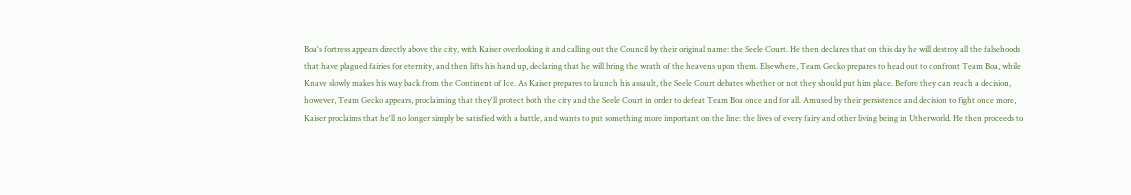Boa's fortress appears directly above the city, with Kaiser overlooking it and calling out the Council by their original name: the Seele Court. He then declares that on this day he will destroy all the falsehoods that have plagued fairies for eternity, and then lifts his hand up, declaring that he will bring the wrath of the heavens upon them. Elsewhere, Team Gecko prepares to head out to confront Team Boa, while Knave slowly makes his way back from the Continent of Ice. As Kaiser prepares to launch his assault, the Seele Court debates whether or not they should put him place. Before they can reach a decision, however, Team Gecko appears, proclaiming that they'll protect both the city and the Seele Court in order to defeat Team Boa once and for all. Amused by their persistence and decision to fight once more, Kaiser proclaims that he'll no longer simply be satisfied with a battle, and wants to put something more important on the line: the lives of every fairy and other living being in Utherworld. He then proceeds to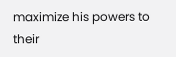maximize his powers to their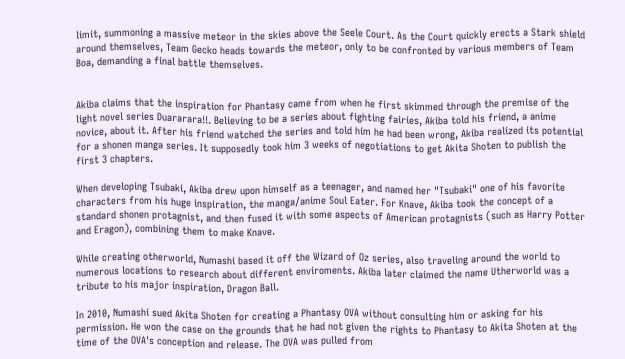limit, summoning a massive meteor in the skies above the Seele Court. As the Court quickly erects a Stark shield around themselves, Team Gecko heads towards the meteor, only to be confronted by various members of Team Boa, demanding a final battle themselves.


Akiba claims that the inspiration for Phantasy came from when he first skimmed through the premise of the light novel series Duararara!!. Believing to be a series about fighting fairies, Akiba told his friend, a anime novice, about it. After his friend watched the series and told him he had been wrong, Akiba realized its potential for a shonen manga series. It supposedly took him 3 weeks of negotiations to get Akita Shoten to publish the first 3 chapters.

When developing Tsubaki, Akiba drew upon himself as a teenager, and named her "Tsubaki" one of his favorite characters from his huge inspiration, the manga/anime Soul Eater. For Knave, Akiba took the concept of a standard shonen protagnist, and then fused it with some aspects of American protagnists (such as Harry Potter and Eragon), combining them to make Knave.

While creating otherworld, Numashi based it off the Wizard of Oz series, also traveling around the world to numerous locations to research about different enviroments. Akiba later claimed the name Utherworld was a tribute to his major inspiration, Dragon Ball.

In 2010, Numashi sued Akita Shoten for creating a Phantasy OVA without consulting him or asking for his permission. He won the case on the grounds that he had not given the rights to Phantasy to Akita Shoten at the time of the OVA's conception and release. The OVA was pulled from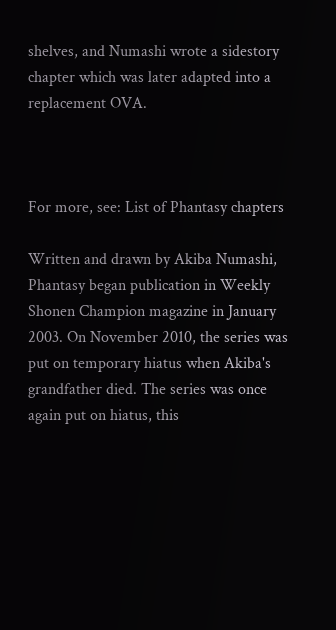shelves, and Numashi wrote a sidestory chapter which was later adapted into a replacement OVA.



For more, see: List of Phantasy chapters

Written and drawn by Akiba Numashi, Phantasy began publication in Weekly Shonen Champion magazine in January 2003. On November 2010, the series was put on temporary hiatus when Akiba's grandfather died. The series was once again put on hiatus, this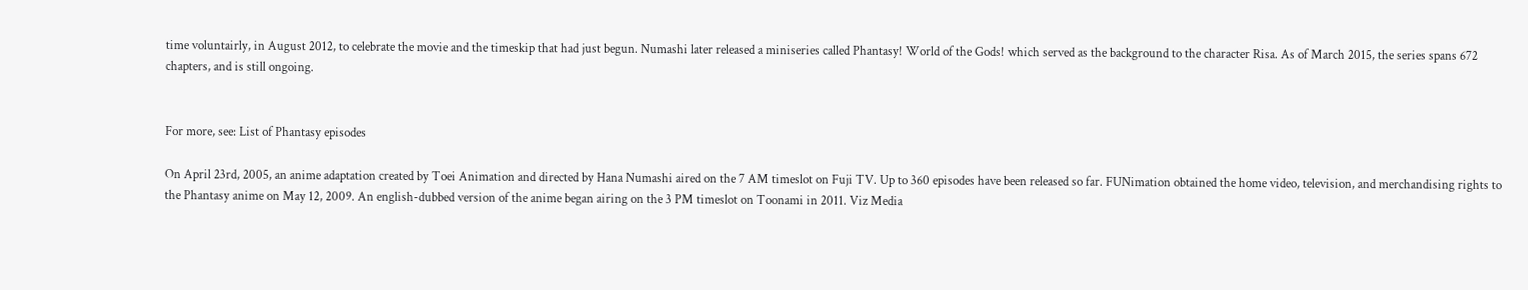time voluntairly, in August 2012, to celebrate the movie and the timeskip that had just begun. Numashi later released a miniseries called Phantasy! World of the Gods! which served as the background to the character Risa. As of March 2015, the series spans 672 chapters, and is still ongoing.


For more, see: List of Phantasy episodes

On April 23rd, 2005, an anime adaptation created by Toei Animation and directed by Hana Numashi aired on the 7 AM timeslot on Fuji TV. Up to 360 episodes have been released so far. FUNimation obtained the home video, television, and merchandising rights to the Phantasy anime on May 12, 2009. An english-dubbed version of the anime began airing on the 3 PM timeslot on Toonami in 2011. Viz Media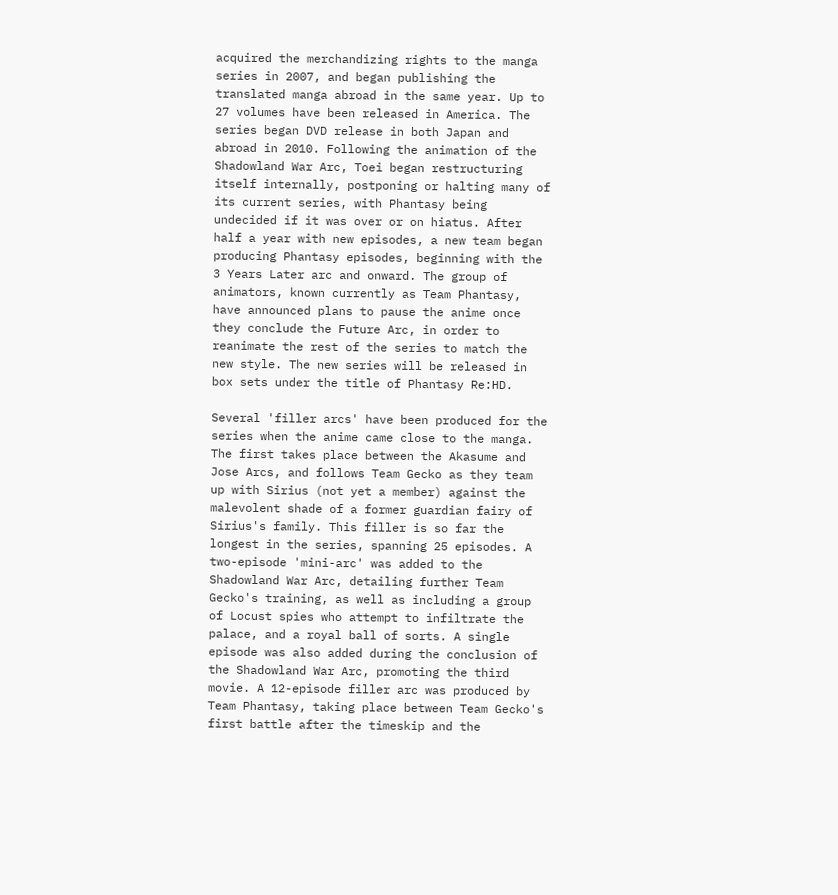acquired the merchandizing rights to the manga series in 2007, and began publishing the translated manga abroad in the same year. Up to 27 volumes have been released in America. The series began DVD release in both Japan and abroad in 2010. Following the animation of the Shadowland War Arc, Toei began restructuring itself internally, postponing or halting many of its current series, with Phantasy being undecided if it was over or on hiatus. After half a year with new episodes, a new team began producing Phantasy episodes, beginning with the 3 Years Later arc and onward. The group of animators, known currently as Team Phantasy, have announced plans to pause the anime once they conclude the Future Arc, in order to reanimate the rest of the series to match the new style. The new series will be released in box sets under the title of Phantasy Re:HD.

Several 'filler arcs' have been produced for the series when the anime came close to the manga. The first takes place between the Akasume and Jose Arcs, and follows Team Gecko as they team up with Sirius (not yet a member) against the malevolent shade of a former guardian fairy of Sirius's family. This filler is so far the longest in the series, spanning 25 episodes. A two-episode 'mini-arc' was added to the Shadowland War Arc, detailing further Team Gecko's training, as well as including a group of Locust spies who attempt to infiltrate the palace, and a royal ball of sorts. A single episode was also added during the conclusion of the Shadowland War Arc, promoting the third movie. A 12-episode filler arc was produced by Team Phantasy, taking place between Team Gecko's first battle after the timeskip and the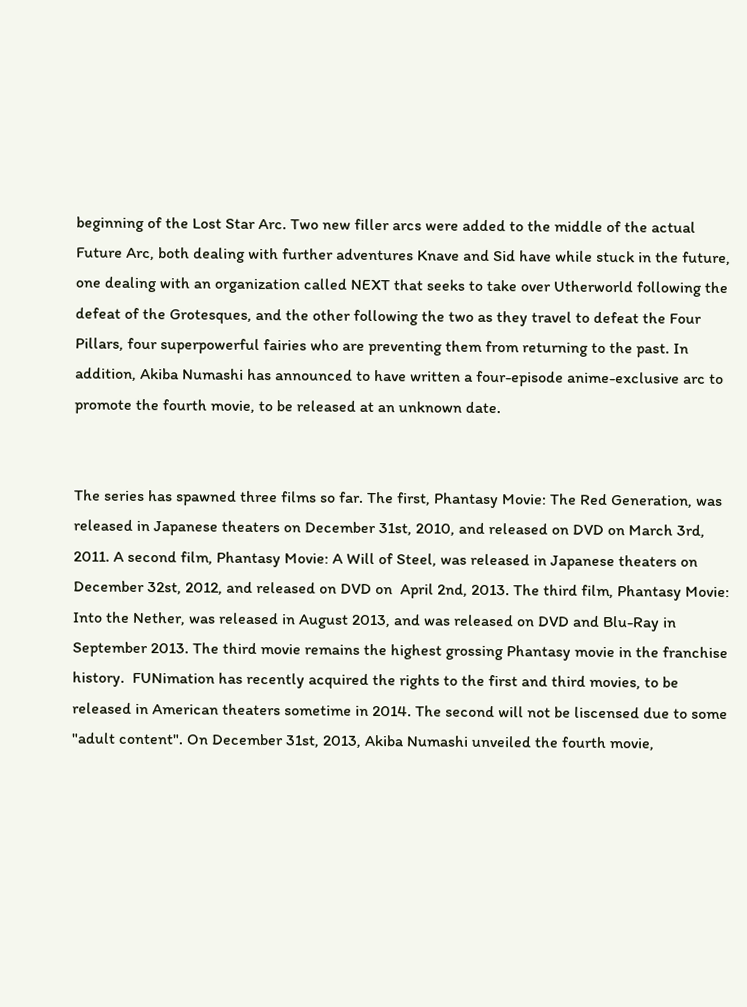beginning of the Lost Star Arc. Two new filler arcs were added to the middle of the actual Future Arc, both dealing with further adventures Knave and Sid have while stuck in the future, one dealing with an organization called NEXT that seeks to take over Utherworld following the defeat of the Grotesques, and the other following the two as they travel to defeat the Four Pillars, four superpowerful fairies who are preventing them from returning to the past. In addition, Akiba Numashi has announced to have written a four-episode anime-exclusive arc to promote the fourth movie, to be released at an unknown date.


The series has spawned three films so far. The first, Phantasy Movie: The Red Generation, was released in Japanese theaters on December 31st, 2010, and released on DVD on March 3rd, 2011. A second film, Phantasy Movie: A Will of Steel, was released in Japanese theaters on December 32st, 2012, and released on DVD on  April 2nd, 2013. The third film, Phantasy Movie: Into the Nether, was released in August 2013, and was released on DVD and Blu-Ray in September 2013. The third movie remains the highest grossing Phantasy movie in the franchise history.  FUNimation has recently acquired the rights to the first and third movies, to be released in American theaters sometime in 2014. The second will not be liscensed due to some "adult content". On December 31st, 2013, Akiba Numashi unveiled the fourth movie,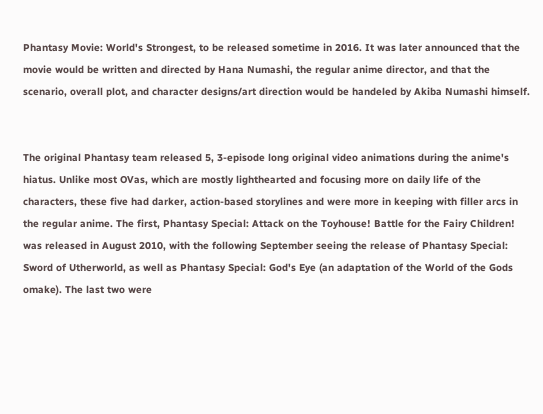Phantasy Movie: World's Strongest, to be released sometime in 2016. It was later announced that the movie would be written and directed by Hana Numashi, the regular anime director, and that the scenario, overall plot, and character designs/art direction would be handeled by Akiba Numashi himself.


The original Phantasy team released 5, 3-episode long original video animations during the anime's hiatus. Unlike most OVas, which are mostly lighthearted and focusing more on daily life of the characters, these five had darker, action-based storylines and were more in keeping with filler arcs in the regular anime. The first, Phantasy Special: Attack on the Toyhouse! Battle for the Fairy Children! was released in August 2010, with the following September seeing the release of Phantasy Special: Sword of Utherworld, as well as Phantasy Special: God's Eye (an adaptation of the World of the Gods omake). The last two were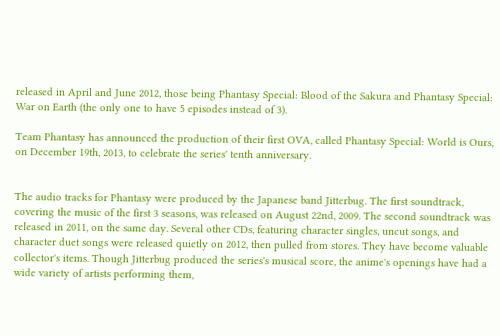released in April and June 2012, those being Phantasy Special: Blood of the Sakura and Phantasy Special: War on Earth (the only one to have 5 episodes instead of 3).

Team Phantasy has announced the production of their first OVA, called Phantasy Special: World is Ours, on December 19th, 2013, to celebrate the series' tenth anniversary.


The audio tracks for Phantasy were produced by the Japanese band Jitterbug. The first soundtrack, covering the music of the first 3 seasons, was released on August 22nd, 2009. The second soundtrack was released in 2011, on the same day. Several other CDs, featuring character singles, uncut songs, and character duet songs were released quietly on 2012, then pulled from stores. They have become valuable collector's items. Though Jitterbug produced the series's musical score, the anime's openings have had a wide variety of artists performing them,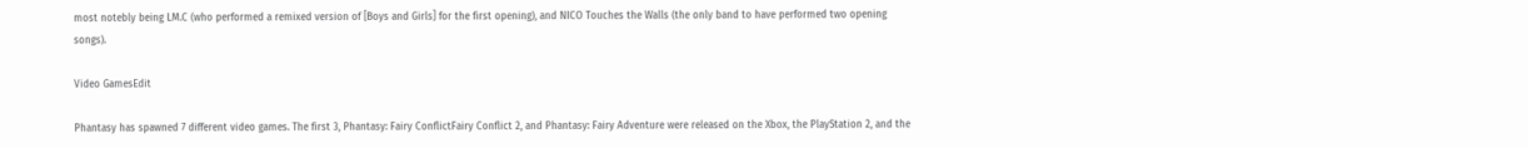most notebly being LM.C (who performed a remixed version of [Boys and Girls] for the first opening), and NICO Touches the Walls (the only band to have performed two opening songs).

Video GamesEdit

Phantasy has spawned 7 different video games. The first 3, Phantasy: Fairy ConflictFairy Conflict 2, and Phantasy: Fairy Adventure were released on the Xbox, the PlayStation 2, and the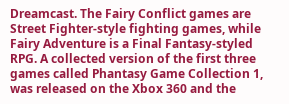Dreamcast. The Fairy Conflict games are Street Fighter-style fighting games, while Fairy Adventure is a Final Fantasy-styled RPG. A collected version of the first three games called Phantasy Game Collection 1, was released on the Xbox 360 and the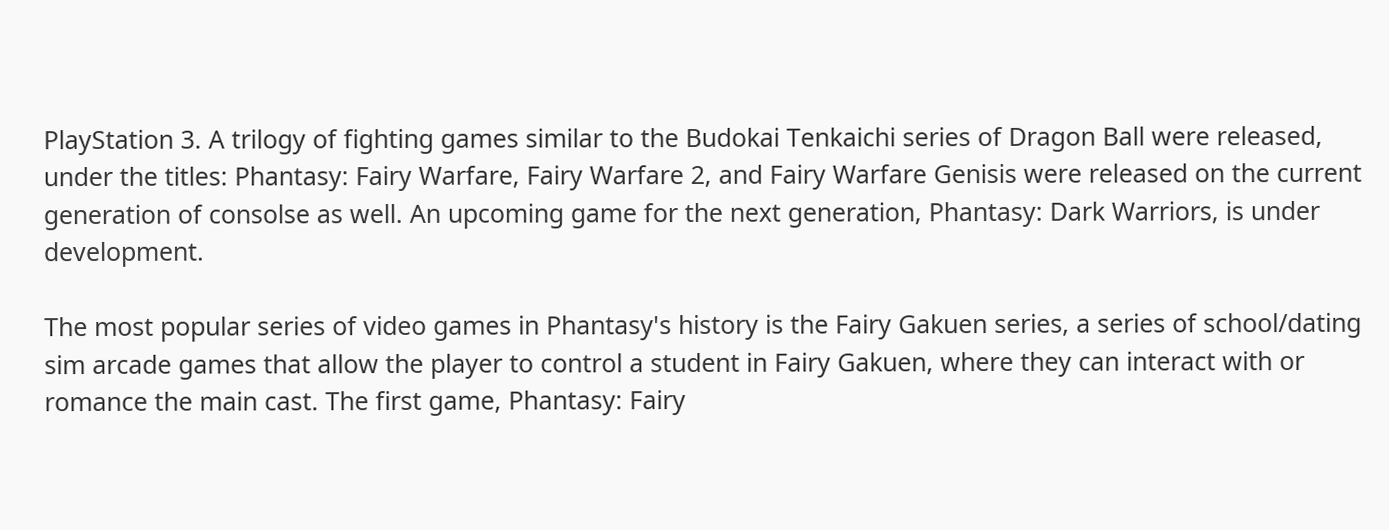PlayStation 3. A trilogy of fighting games similar to the Budokai Tenkaichi series of Dragon Ball were released, under the titles: Phantasy: Fairy Warfare, Fairy Warfare 2, and Fairy Warfare Genisis were released on the current generation of consolse as well. An upcoming game for the next generation, Phantasy: Dark Warriors, is under development.

The most popular series of video games in Phantasy's history is the Fairy Gakuen series, a series of school/dating sim arcade games that allow the player to control a student in Fairy Gakuen, where they can interact with or romance the main cast. The first game, Phantasy: Fairy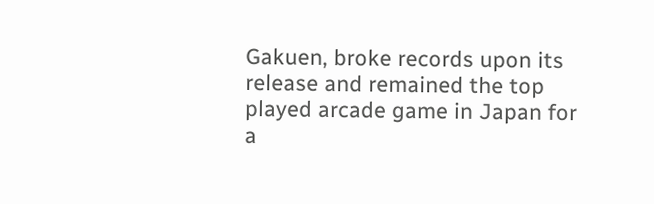Gakuen, broke records upon its release and remained the top played arcade game in Japan for a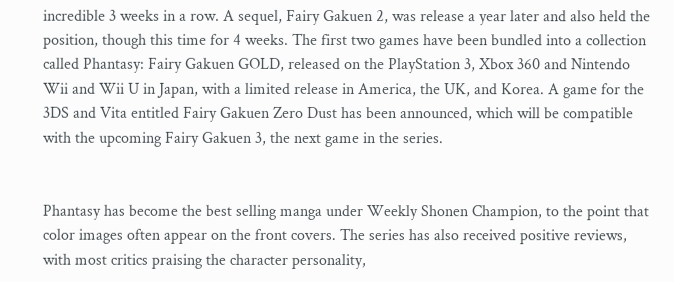incredible 3 weeks in a row. A sequel, Fairy Gakuen 2, was release a year later and also held the position, though this time for 4 weeks. The first two games have been bundled into a collection called Phantasy: Fairy Gakuen GOLD, released on the PlayStation 3, Xbox 360 and Nintendo Wii and Wii U in Japan, with a limited release in America, the UK, and Korea. A game for the 3DS and Vita entitled Fairy Gakuen Zero Dust has been announced, which will be compatible with the upcoming Fairy Gakuen 3, the next game in the series.


Phantasy has become the best selling manga under Weekly Shonen Champion, to the point that color images often appear on the front covers. The series has also received positive reviews, with most critics praising the character personality,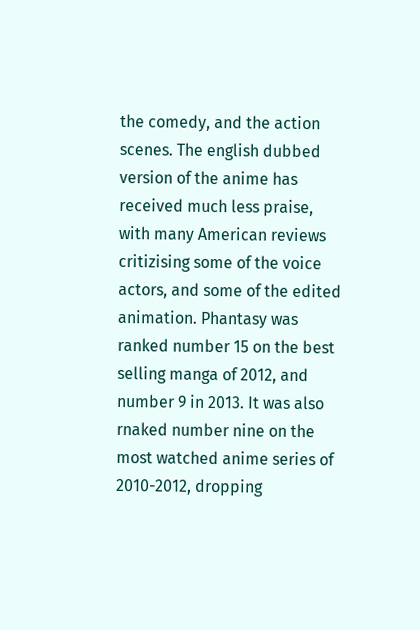the comedy, and the action scenes. The english dubbed version of the anime has received much less praise, with many American reviews critizising some of the voice actors, and some of the edited animation. Phantasy was ranked number 15 on the best selling manga of 2012, and number 9 in 2013. It was also rnaked number nine on the most watched anime series of 2010-2012, dropping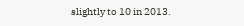slightly to 10 in 2013.